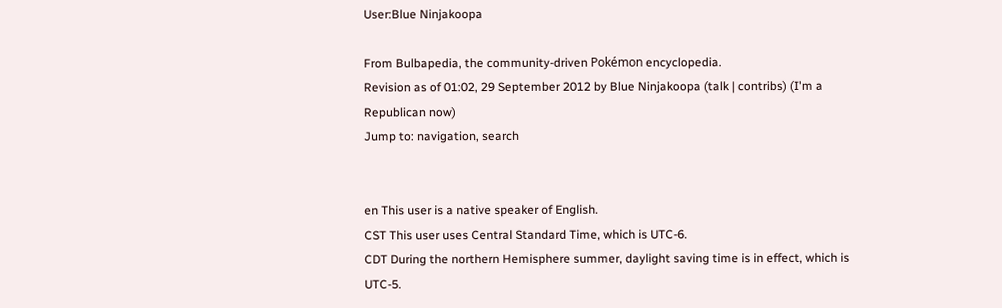User:Blue Ninjakoopa

From Bulbapedia, the community-driven Pokémon encyclopedia.
Revision as of 01:02, 29 September 2012 by Blue Ninjakoopa (talk | contribs) (I'm a Republican now)
Jump to: navigation, search


en This user is a native speaker of English.
CST This user uses Central Standard Time, which is UTC-6.
CDT During the northern Hemisphere summer, daylight saving time is in effect, which is UTC-5.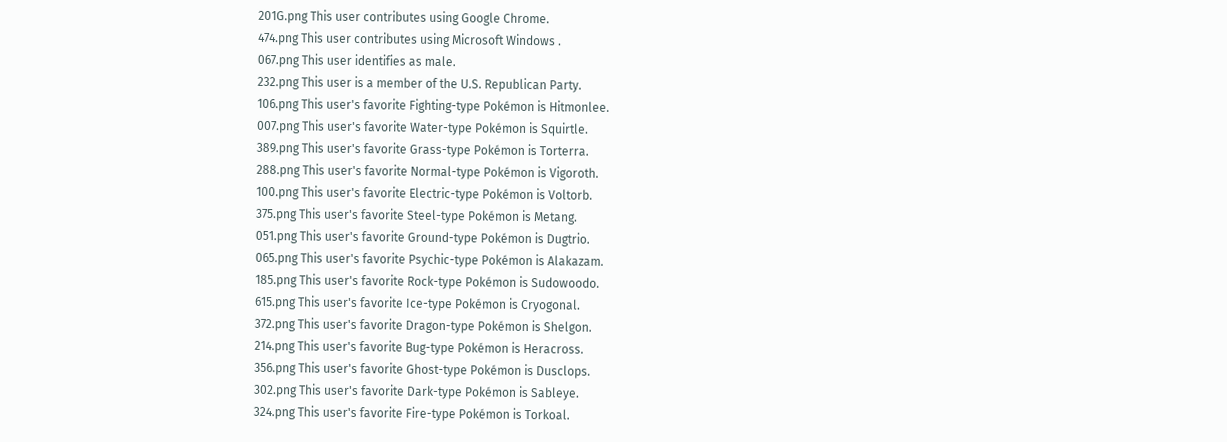201G.png This user contributes using Google Chrome.
474.png This user contributes using Microsoft Windows .
067.png This user identifies as male.
232.png This user is a member of the U.S. Republican Party.
106.png This user's favorite Fighting-type Pokémon is Hitmonlee.
007.png This user's favorite Water-type Pokémon is Squirtle.
389.png This user's favorite Grass-type Pokémon is Torterra.
288.png This user's favorite Normal-type Pokémon is Vigoroth.
100.png This user's favorite Electric-type Pokémon is Voltorb.
375.png This user's favorite Steel-type Pokémon is Metang.
051.png This user's favorite Ground-type Pokémon is Dugtrio.
065.png This user's favorite Psychic-type Pokémon is Alakazam.
185.png This user's favorite Rock-type Pokémon is Sudowoodo.
615.png This user's favorite Ice-type Pokémon is Cryogonal.
372.png This user's favorite Dragon-type Pokémon is Shelgon.
214.png This user's favorite Bug-type Pokémon is Heracross.
356.png This user's favorite Ghost-type Pokémon is Dusclops.
302.png This user's favorite Dark-type Pokémon is Sableye.
324.png This user's favorite Fire-type Pokémon is Torkoal.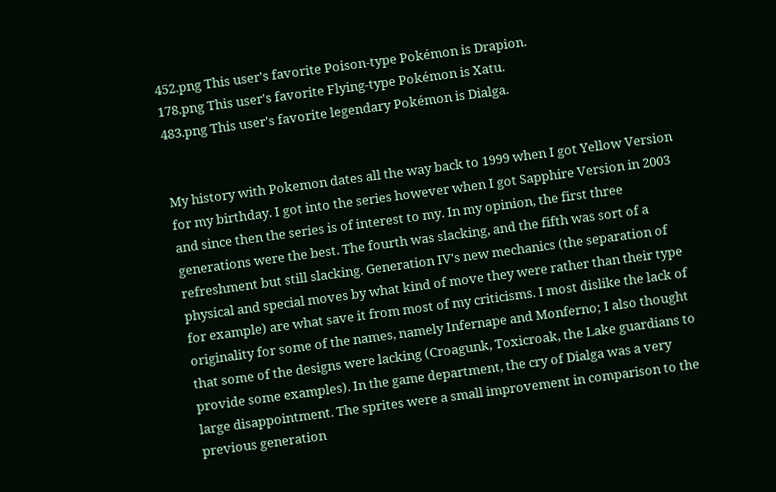452.png This user's favorite Poison-type Pokémon is Drapion.
178.png This user's favorite Flying-type Pokémon is Xatu.
483.png This user's favorite legendary Pokémon is Dialga.


My history with Pokemon dates all the way back to 1999 when I got Yellow Version for my birthday. I got into the series however when I got Sapphire Version in 2003 and since then the series is of interest to my. In my opinion, the first three generations were the best. The fourth was slacking, and the fifth was sort of a refreshment but still slacking. Generation IV's new mechanics (the separation of physical and special moves by what kind of move they were rather than their type for example) are what save it from most of my criticisms. I most dislike the lack of originality for some of the names, namely Infernape and Monferno; I also thought that some of the designs were lacking (Croagunk, Toxicroak, the Lake guardians to provide some examples). In the game department, the cry of Dialga was a very large disappointment. The sprites were a small improvement in comparison to the previous generation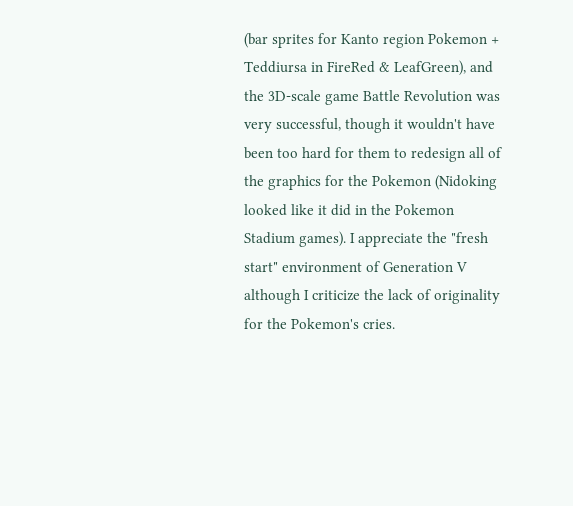(bar sprites for Kanto region Pokemon + Teddiursa in FireRed & LeafGreen), and the 3D-scale game Battle Revolution was very successful, though it wouldn't have been too hard for them to redesign all of the graphics for the Pokemon (Nidoking looked like it did in the Pokemon Stadium games). I appreciate the "fresh start" environment of Generation V although I criticize the lack of originality for the Pokemon's cries.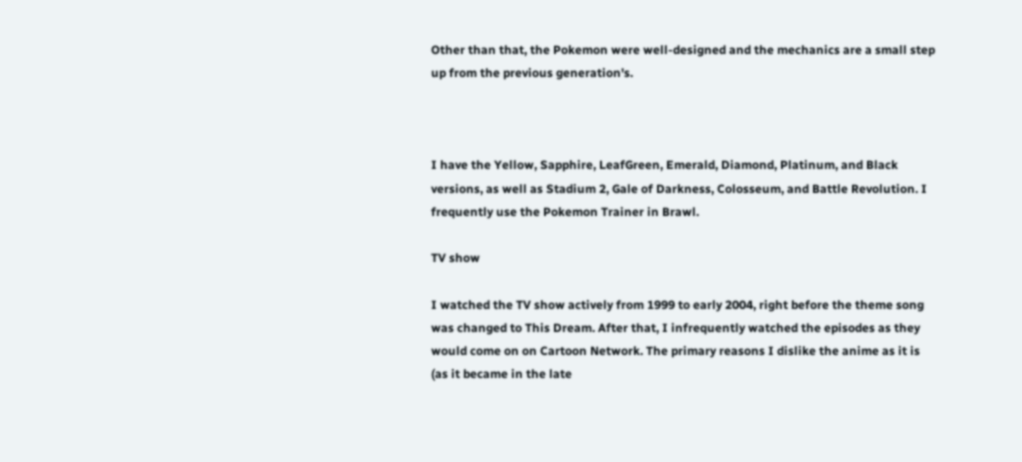Other than that, the Pokemon were well-designed and the mechanics are a small step up from the previous generation's.



I have the Yellow, Sapphire, LeafGreen, Emerald, Diamond, Platinum, and Black versions, as well as Stadium 2, Gale of Darkness, Colosseum, and Battle Revolution. I frequently use the Pokemon Trainer in Brawl.

TV show

I watched the TV show actively from 1999 to early 2004, right before the theme song was changed to This Dream. After that, I infrequently watched the episodes as they would come on on Cartoon Network. The primary reasons I dislike the anime as it is (as it became in the late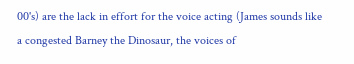00's) are the lack in effort for the voice acting (James sounds like a congested Barney the Dinosaur, the voices of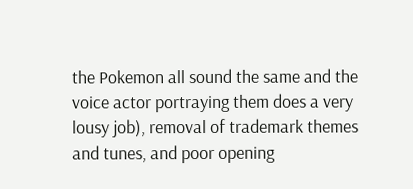the Pokemon all sound the same and the voice actor portraying them does a very lousy job), removal of trademark themes and tunes, and poor opening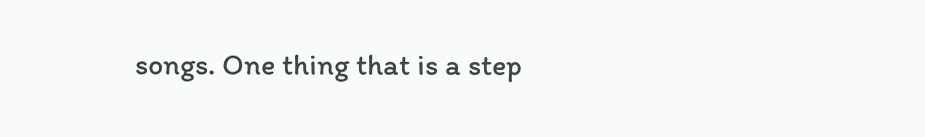songs. One thing that is a step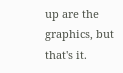up are the graphics, but that's it.